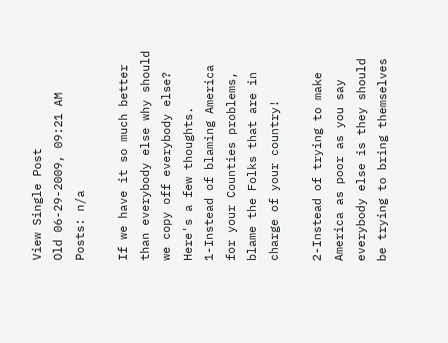View Single Post
Old 06-29-2009, 09:21 AM
Posts: n/a

If we have it so much better than everybody else why should we copy off everybody else? Here's a few thoughts.
1-Instead of blaming America for your Counties problems, blame the Folks that are in charge of your country!

2-Instead of trying to make America as poor as you say everybody else is they should be trying to bring themselves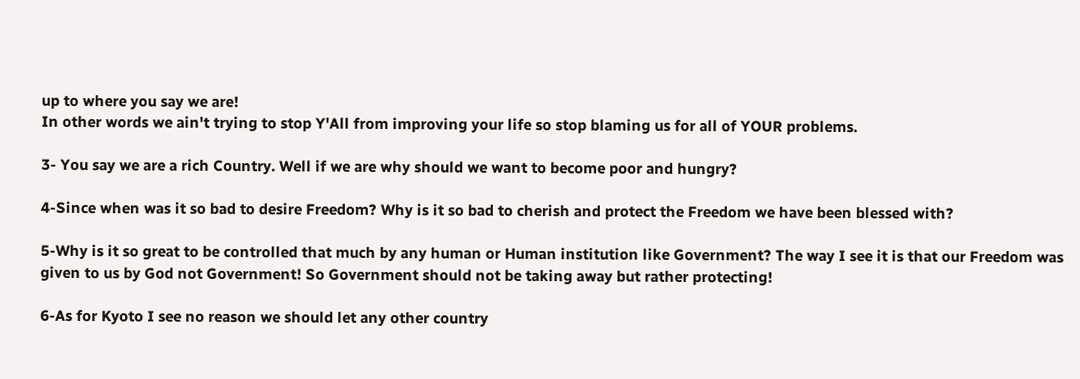up to where you say we are!
In other words we ain't trying to stop Y'All from improving your life so stop blaming us for all of YOUR problems.

3- You say we are a rich Country. Well if we are why should we want to become poor and hungry?

4-Since when was it so bad to desire Freedom? Why is it so bad to cherish and protect the Freedom we have been blessed with?

5-Why is it so great to be controlled that much by any human or Human institution like Government? The way I see it is that our Freedom was given to us by God not Government! So Government should not be taking away but rather protecting!

6-As for Kyoto I see no reason we should let any other country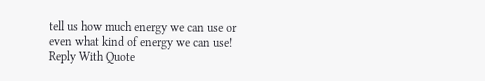tell us how much energy we can use or even what kind of energy we can use!
Reply With Quote